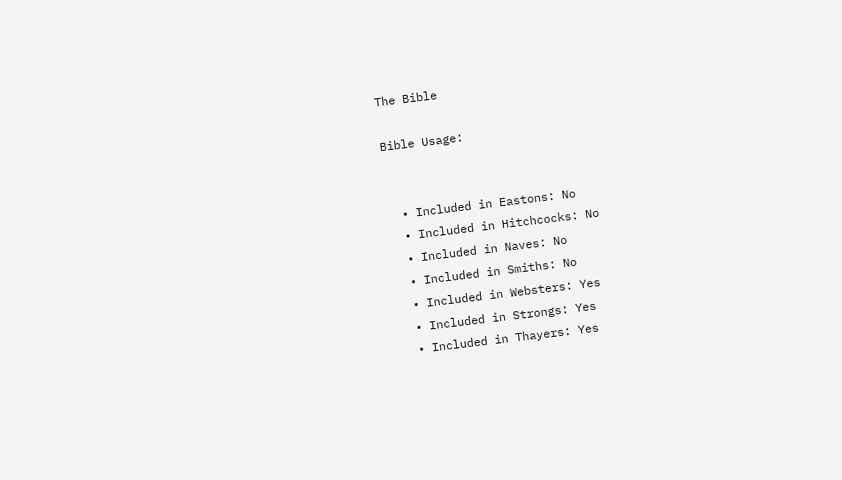The Bible

Bible Usage:


  • Included in Eastons: No
  • Included in Hitchcocks: No
  • Included in Naves: No
  • Included in Smiths: No
  • Included in Websters: Yes
  • Included in Strongs: Yes
  • Included in Thayers: Yes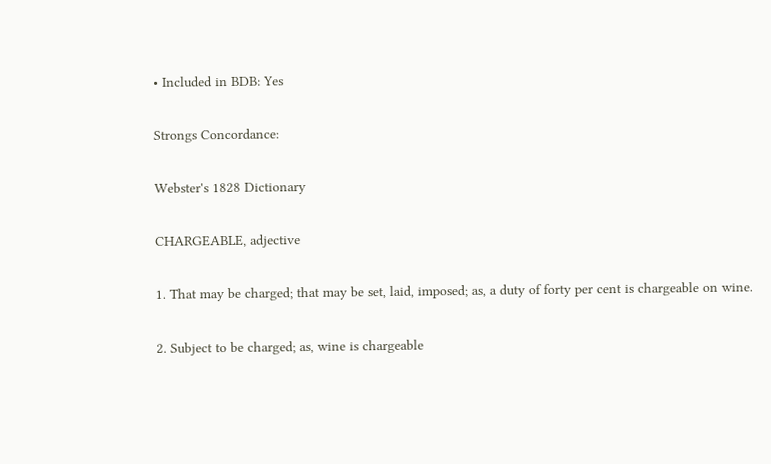• Included in BDB: Yes

Strongs Concordance:

Webster's 1828 Dictionary

CHARGEABLE, adjective

1. That may be charged; that may be set, laid, imposed; as, a duty of forty per cent is chargeable on wine.

2. Subject to be charged; as, wine is chargeable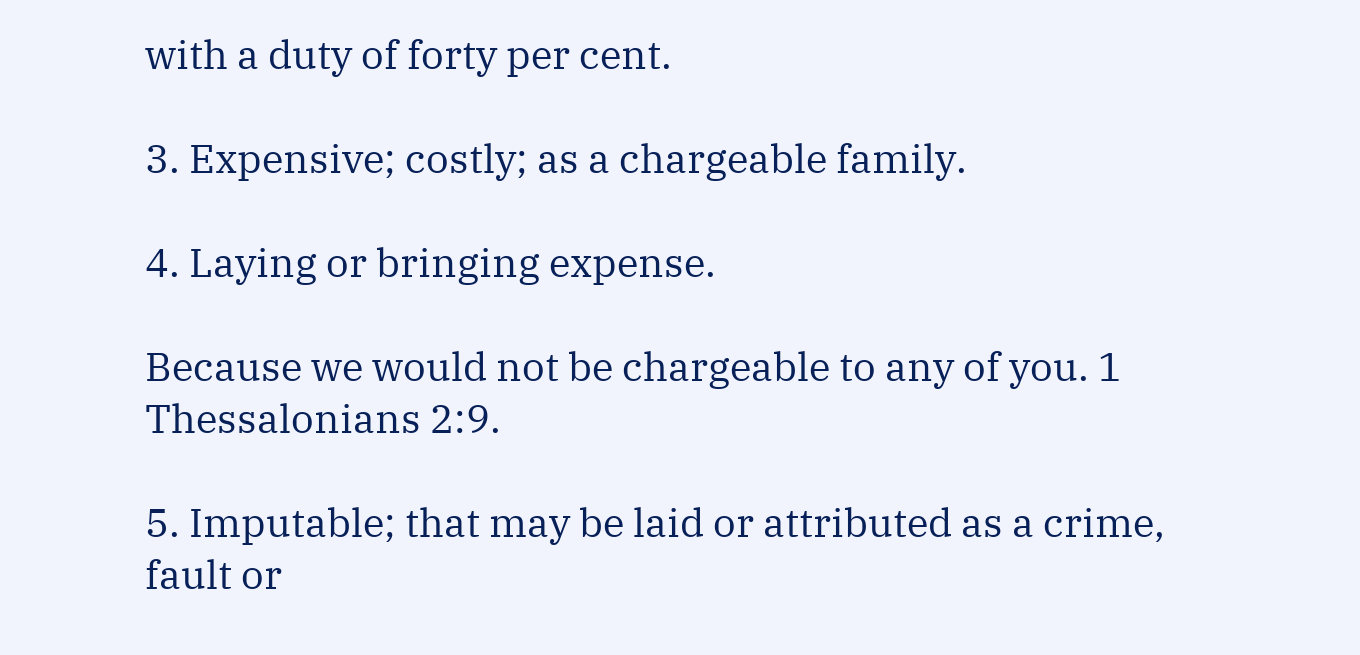with a duty of forty per cent.

3. Expensive; costly; as a chargeable family.

4. Laying or bringing expense.

Because we would not be chargeable to any of you. 1 Thessalonians 2:9.

5. Imputable; that may be laid or attributed as a crime, fault or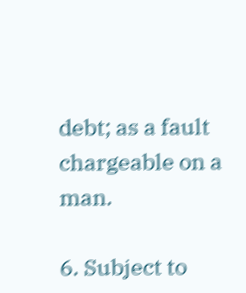debt; as a fault chargeable on a man.

6. Subject to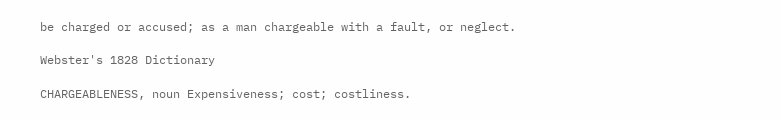be charged or accused; as a man chargeable with a fault, or neglect.

Webster's 1828 Dictionary

CHARGEABLENESS, noun Expensiveness; cost; costliness.